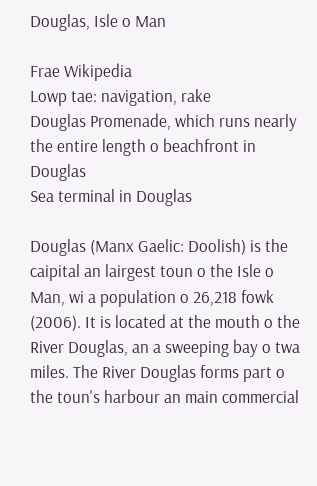Douglas, Isle o Man

Frae Wikipedia
Lowp tae: navigation, rake
Douglas Promenade, which runs nearly the entire length o beachfront in Douglas
Sea terminal in Douglas

Douglas (Manx Gaelic: Doolish) is the caipital an lairgest toun o the Isle o Man, wi a population o 26,218 fowk (2006). It is located at the mouth o the River Douglas, an a sweeping bay o twa miles. The River Douglas forms part o the toun's harbour an main commercial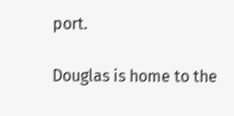port.

Douglas is home to the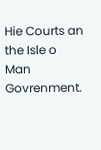Hie Courts an the Isle o Man Govrenment.